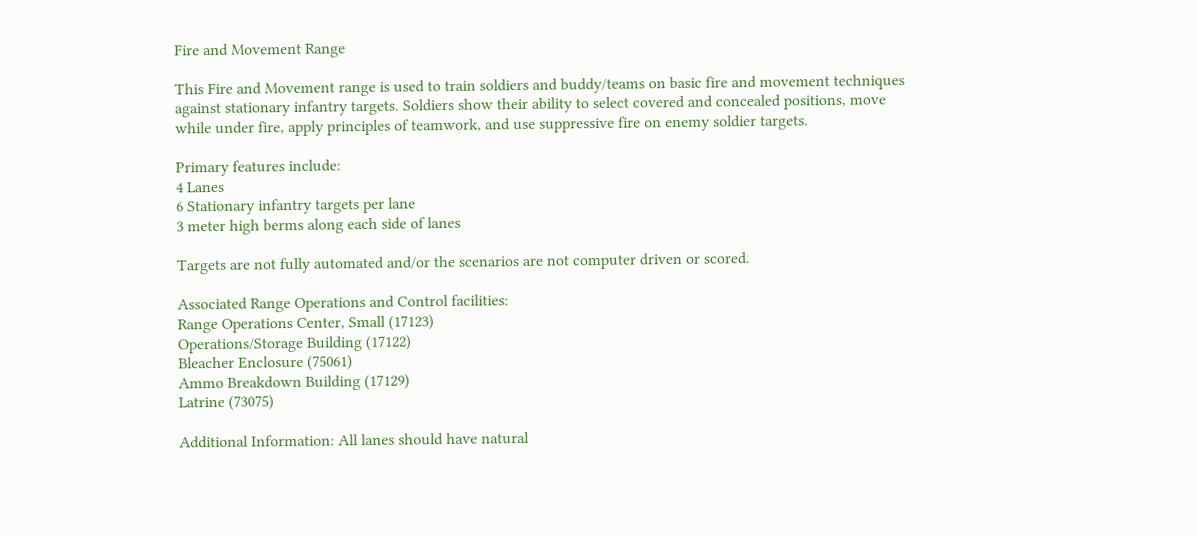Fire and Movement Range

This Fire and Movement range is used to train soldiers and buddy/teams on basic fire and movement techniques against stationary infantry targets. Soldiers show their ability to select covered and concealed positions, move while under fire, apply principles of teamwork, and use suppressive fire on enemy soldier targets.

Primary features include:
4 Lanes
6 Stationary infantry targets per lane
3 meter high berms along each side of lanes

Targets are not fully automated and/or the scenarios are not computer driven or scored.

Associated Range Operations and Control facilities:
Range Operations Center, Small (17123)
Operations/Storage Building (17122)
Bleacher Enclosure (75061)
Ammo Breakdown Building (17129)
Latrine (73075)

Additional Information: All lanes should have natural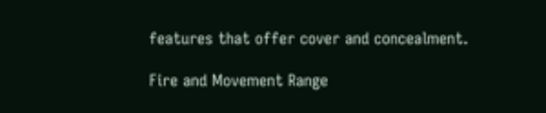features that offer cover and concealment.

Fire and Movement Range